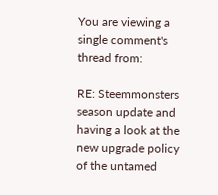You are viewing a single comment's thread from:

RE: Steemmonsters season update and having a look at the new upgrade policy of the untamed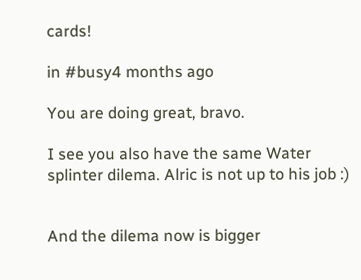cards!

in #busy4 months ago

You are doing great, bravo.

I see you also have the same Water splinter dilema. Alric is not up to his job :)


And the dilema now is bigger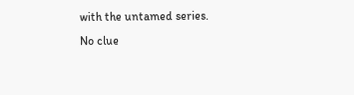with the untamed series.
No clue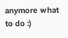anymore what to do :)